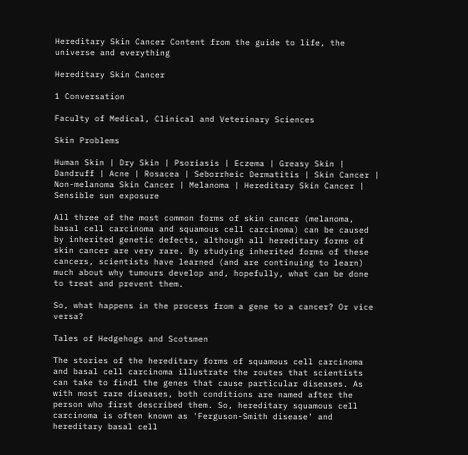Hereditary Skin Cancer Content from the guide to life, the universe and everything

Hereditary Skin Cancer

1 Conversation

Faculty of Medical, Clinical and Veterinary Sciences

Skin Problems

Human Skin | Dry Skin | Psoriasis | Eczema | Greasy Skin | Dandruff | Acne | Rosacea | Seborrheic Dermatitis | Skin Cancer | Non-melanoma Skin Cancer | Melanoma | Hereditary Skin Cancer | Sensible sun exposure

All three of the most common forms of skin cancer (melanoma, basal cell carcinoma and squamous cell carcinoma) can be caused by inherited genetic defects, although all hereditary forms of skin cancer are very rare. By studying inherited forms of these cancers, scientists have learned (and are continuing to learn) much about why tumours develop and, hopefully, what can be done to treat and prevent them.

So, what happens in the process from a gene to a cancer? Or vice versa?

Tales of Hedgehogs and Scotsmen

The stories of the hereditary forms of squamous cell carcinoma and basal cell carcinoma illustrate the routes that scientists can take to find1 the genes that cause particular diseases. As with most rare diseases, both conditions are named after the person who first described them. So, hereditary squamous cell carcinoma is often known as 'Ferguson-Smith disease' and hereditary basal cell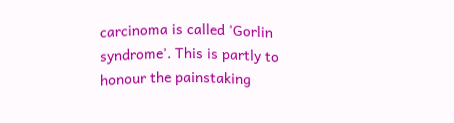carcinoma is called 'Gorlin syndrome'. This is partly to honour the painstaking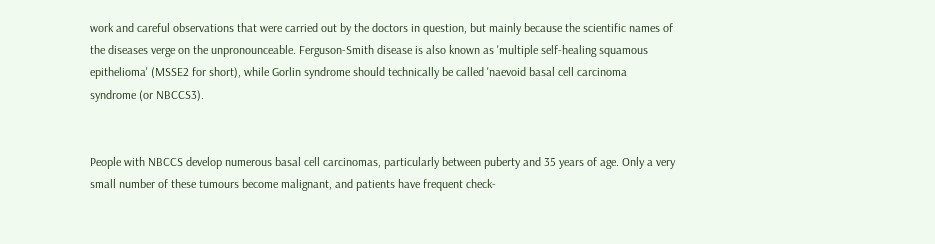work and careful observations that were carried out by the doctors in question, but mainly because the scientific names of the diseases verge on the unpronounceable. Ferguson-Smith disease is also known as 'multiple self-healing squamous epithelioma' (MSSE2 for short), while Gorlin syndrome should technically be called 'naevoid basal cell carcinoma syndrome (or NBCCS3).


People with NBCCS develop numerous basal cell carcinomas, particularly between puberty and 35 years of age. Only a very small number of these tumours become malignant, and patients have frequent check-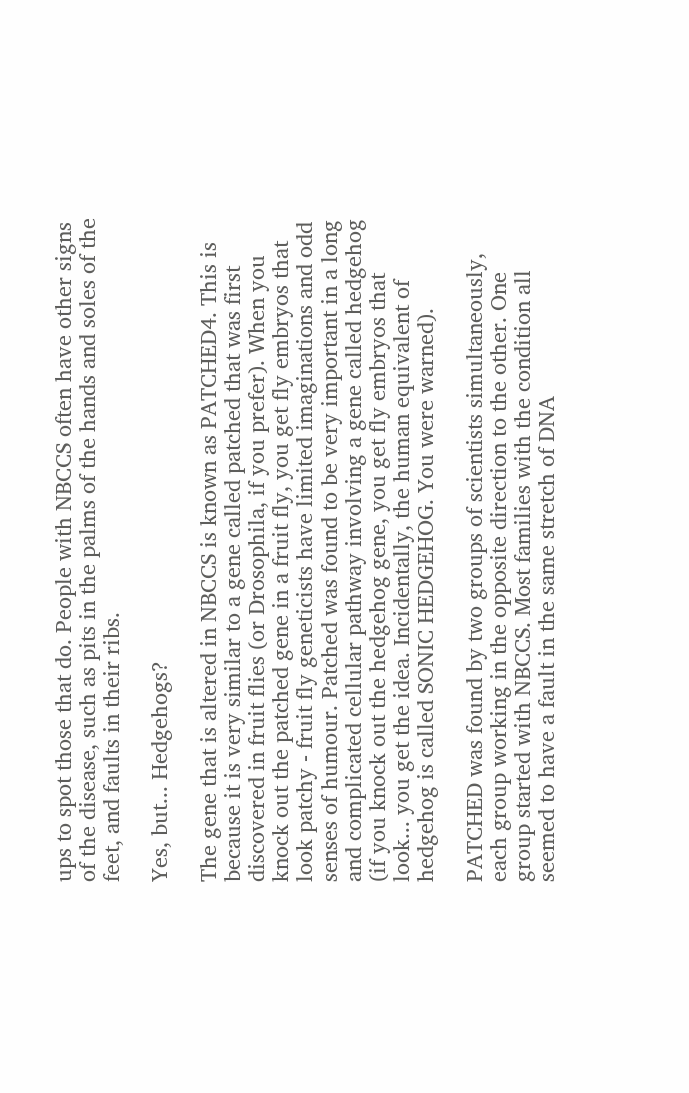ups to spot those that do. People with NBCCS often have other signs of the disease, such as pits in the palms of the hands and soles of the feet, and faults in their ribs.

Yes, but... Hedgehogs?

The gene that is altered in NBCCS is known as PATCHED4. This is because it is very similar to a gene called patched that was first discovered in fruit flies (or Drosophila, if you prefer). When you knock out the patched gene in a fruit fly, you get fly embryos that look patchy - fruit fly geneticists have limited imaginations and odd senses of humour. Patched was found to be very important in a long and complicated cellular pathway involving a gene called hedgehog (if you knock out the hedgehog gene, you get fly embryos that look... you get the idea. Incidentally, the human equivalent of hedgehog is called SONIC HEDGEHOG. You were warned).

PATCHED was found by two groups of scientists simultaneously, each group working in the opposite direction to the other. One group started with NBCCS. Most families with the condition all seemed to have a fault in the same stretch of DNA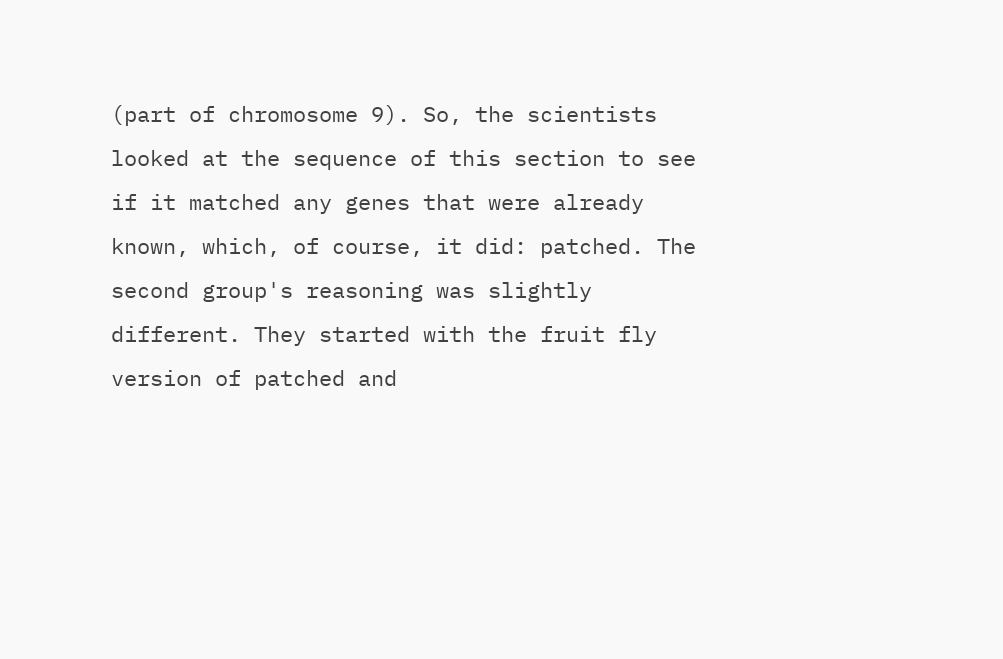(part of chromosome 9). So, the scientists looked at the sequence of this section to see if it matched any genes that were already known, which, of course, it did: patched. The second group's reasoning was slightly different. They started with the fruit fly version of patched and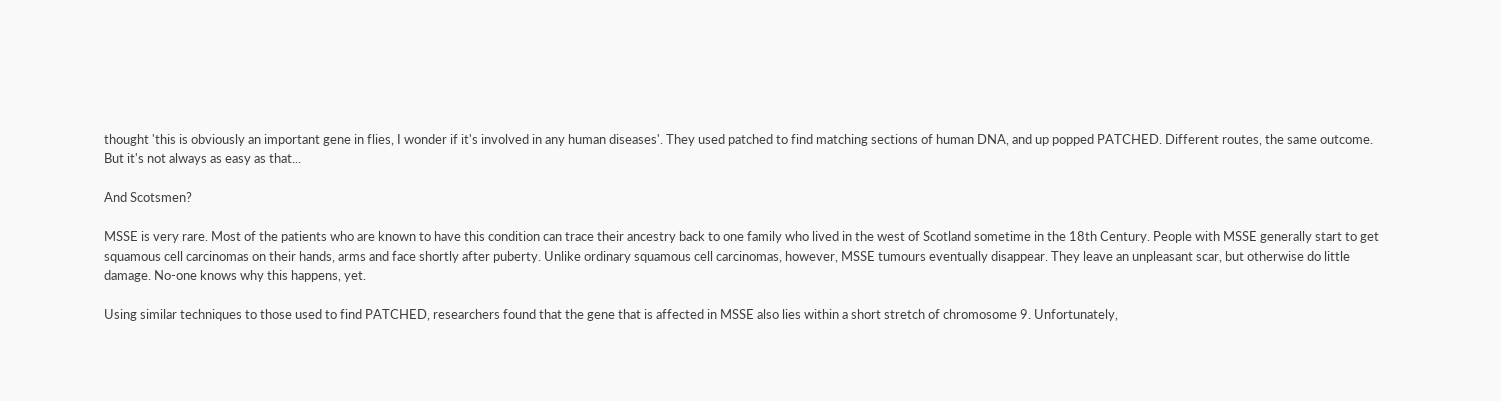thought 'this is obviously an important gene in flies, I wonder if it's involved in any human diseases'. They used patched to find matching sections of human DNA, and up popped PATCHED. Different routes, the same outcome. But it's not always as easy as that...

And Scotsmen?

MSSE is very rare. Most of the patients who are known to have this condition can trace their ancestry back to one family who lived in the west of Scotland sometime in the 18th Century. People with MSSE generally start to get squamous cell carcinomas on their hands, arms and face shortly after puberty. Unlike ordinary squamous cell carcinomas, however, MSSE tumours eventually disappear. They leave an unpleasant scar, but otherwise do little damage. No-one knows why this happens, yet.

Using similar techniques to those used to find PATCHED, researchers found that the gene that is affected in MSSE also lies within a short stretch of chromosome 9. Unfortunately,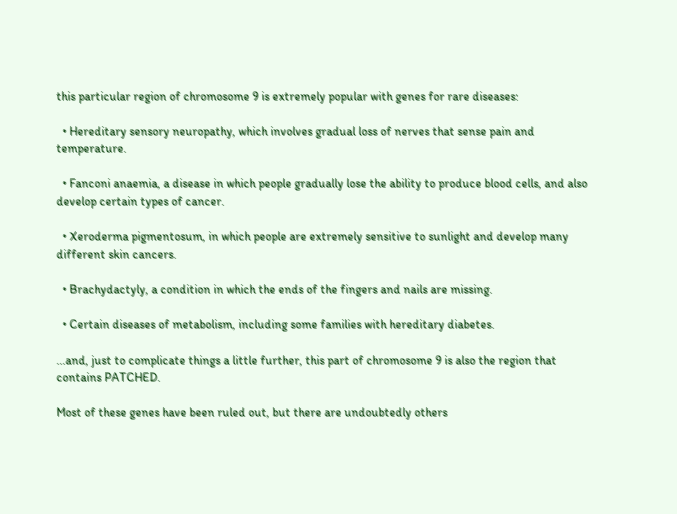this particular region of chromosome 9 is extremely popular with genes for rare diseases:

  • Hereditary sensory neuropathy, which involves gradual loss of nerves that sense pain and temperature.

  • Fanconi anaemia, a disease in which people gradually lose the ability to produce blood cells, and also develop certain types of cancer.

  • Xeroderma pigmentosum, in which people are extremely sensitive to sunlight and develop many different skin cancers.

  • Brachydactyly, a condition in which the ends of the fingers and nails are missing.

  • Certain diseases of metabolism, including some families with hereditary diabetes.

...and, just to complicate things a little further, this part of chromosome 9 is also the region that contains PATCHED.

Most of these genes have been ruled out, but there are undoubtedly others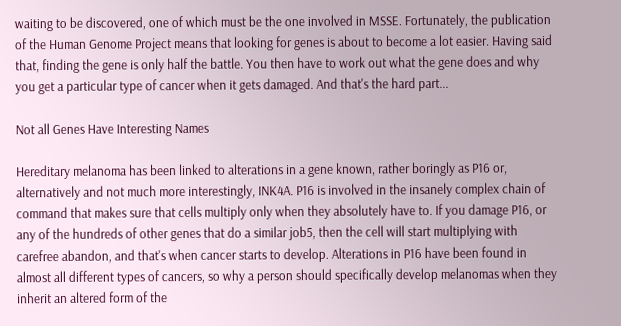waiting to be discovered, one of which must be the one involved in MSSE. Fortunately, the publication of the Human Genome Project means that looking for genes is about to become a lot easier. Having said that, finding the gene is only half the battle. You then have to work out what the gene does and why you get a particular type of cancer when it gets damaged. And that's the hard part...

Not all Genes Have Interesting Names

Hereditary melanoma has been linked to alterations in a gene known, rather boringly as P16 or, alternatively and not much more interestingly, INK4A. P16 is involved in the insanely complex chain of command that makes sure that cells multiply only when they absolutely have to. If you damage P16, or any of the hundreds of other genes that do a similar job5, then the cell will start multiplying with carefree abandon, and that's when cancer starts to develop. Alterations in P16 have been found in almost all different types of cancers, so why a person should specifically develop melanomas when they inherit an altered form of the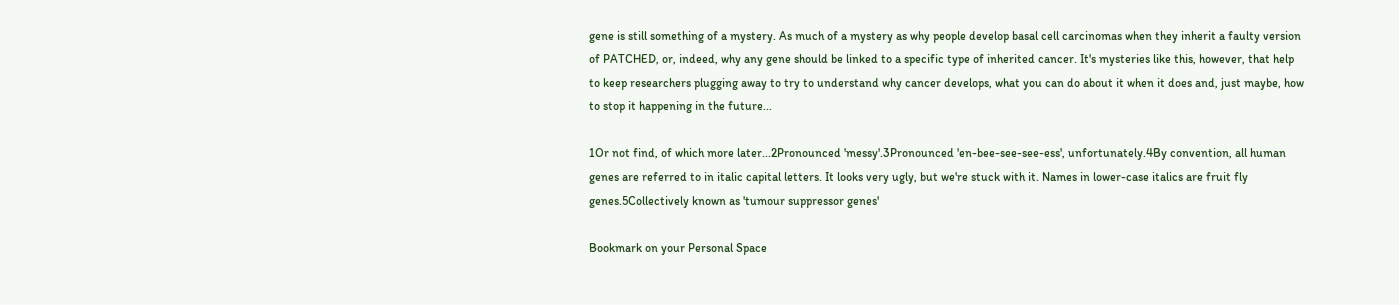gene is still something of a mystery. As much of a mystery as why people develop basal cell carcinomas when they inherit a faulty version of PATCHED, or, indeed, why any gene should be linked to a specific type of inherited cancer. It's mysteries like this, however, that help to keep researchers plugging away to try to understand why cancer develops, what you can do about it when it does and, just maybe, how to stop it happening in the future...

1Or not find, of which more later...2Pronounced 'messy'.3Pronounced 'en-bee-see-see-ess', unfortunately.4By convention, all human genes are referred to in italic capital letters. It looks very ugly, but we're stuck with it. Names in lower-case italics are fruit fly genes.5Collectively known as 'tumour suppressor genes'

Bookmark on your Personal Space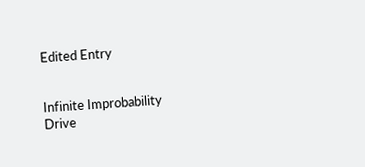Edited Entry


Infinite Improbability Drive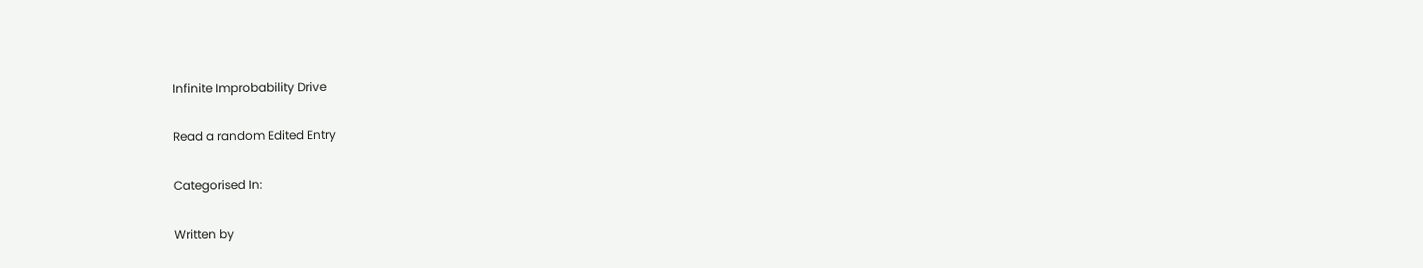Infinite Improbability Drive

Read a random Edited Entry

Categorised In:

Written by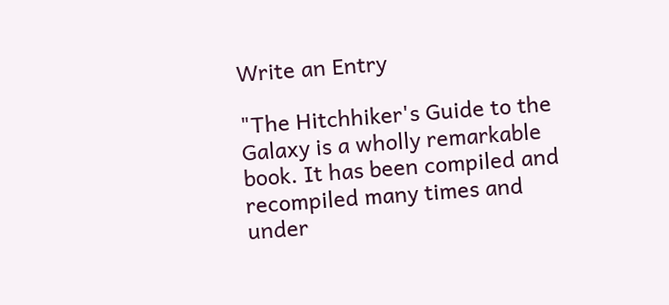Write an Entry

"The Hitchhiker's Guide to the Galaxy is a wholly remarkable book. It has been compiled and recompiled many times and under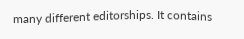many different editorships. It contains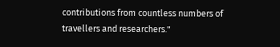contributions from countless numbers of travellers and researchers."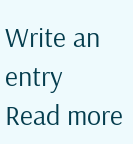Write an entry
Read more